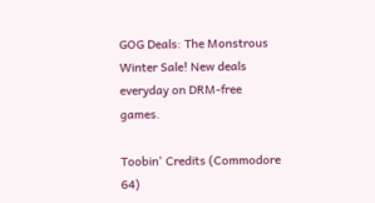GOG Deals: The Monstrous Winter Sale! New deals everyday on DRM-free games.

Toobin' Credits (Commodore 64)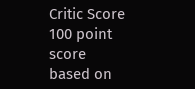Critic Score
100 point score based on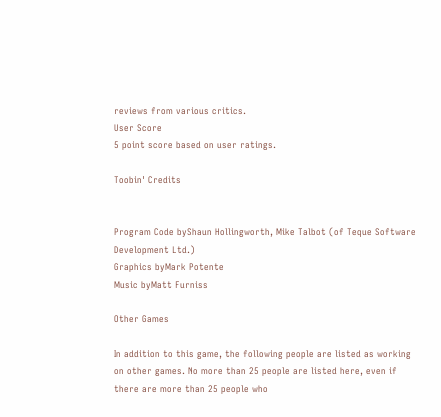reviews from various critics.
User Score
5 point score based on user ratings.

Toobin' Credits


Program Code byShaun Hollingworth, Mike Talbot (of Teque Software Development Ltd.)
Graphics byMark Potente
Music byMatt Furniss

Other Games

In addition to this game, the following people are listed as working on other games. No more than 25 people are listed here, even if there are more than 25 people who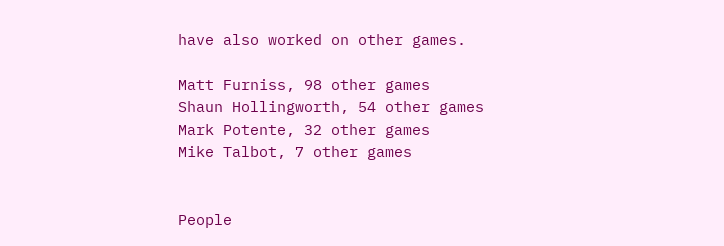have also worked on other games.

Matt Furniss, 98 other games
Shaun Hollingworth, 54 other games
Mark Potente, 32 other games
Mike Talbot, 7 other games


People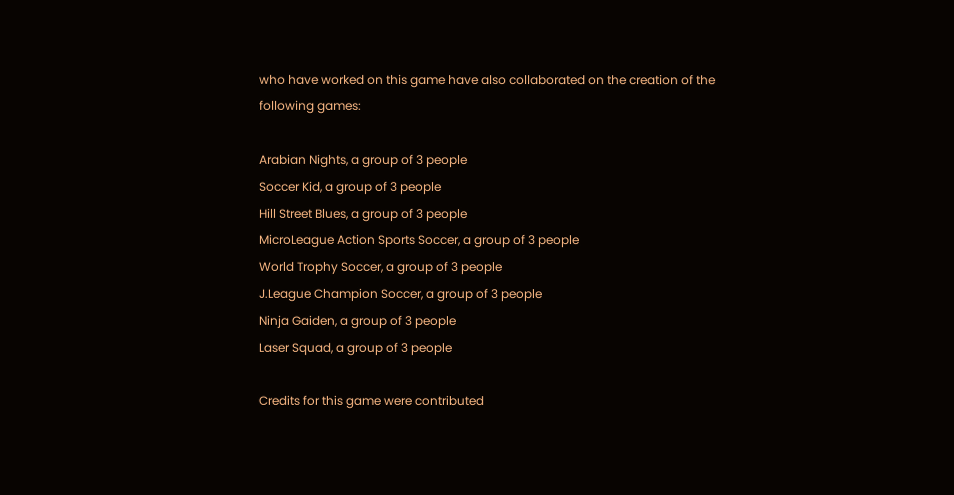who have worked on this game have also collaborated on the creation of the following games:

Arabian Nights, a group of 3 people
Soccer Kid, a group of 3 people
Hill Street Blues, a group of 3 people
MicroLeague Action Sports Soccer, a group of 3 people
World Trophy Soccer, a group of 3 people
J.League Champion Soccer, a group of 3 people
Ninja Gaiden, a group of 3 people
Laser Squad, a group of 3 people

Credits for this game were contributed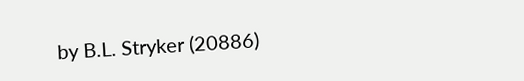by B.L. Stryker (20886)